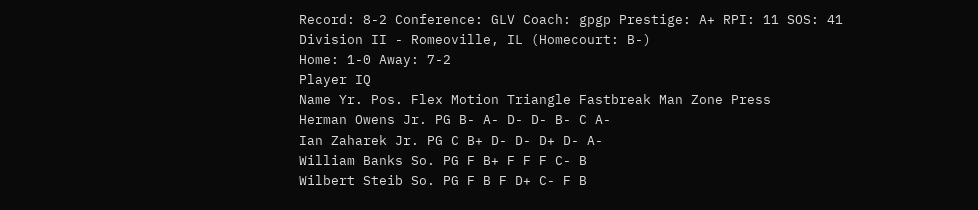Record: 8-2 Conference: GLV Coach: gpgp Prestige: A+ RPI: 11 SOS: 41
Division II - Romeoville, IL (Homecourt: B-)
Home: 1-0 Away: 7-2
Player IQ
Name Yr. Pos. Flex Motion Triangle Fastbreak Man Zone Press
Herman Owens Jr. PG B- A- D- D- B- C A-
Ian Zaharek Jr. PG C B+ D- D- D+ D- A-
William Banks So. PG F B+ F F F C- B
Wilbert Steib So. PG F B F D+ C- F B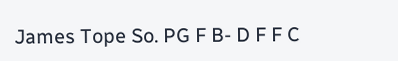James Tope So. PG F B- D F F C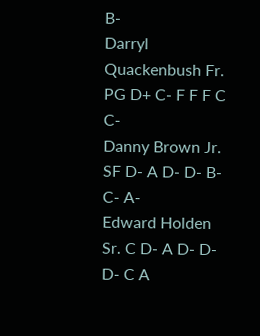B-
Darryl Quackenbush Fr. PG D+ C- F F F C C-
Danny Brown Jr. SF D- A D- D- B- C- A-
Edward Holden Sr. C D- A D- D- D- C A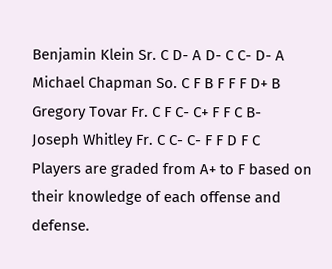Benjamin Klein Sr. C D- A D- C C- D- A
Michael Chapman So. C F B F F F D+ B
Gregory Tovar Fr. C F C- C+ F F C B-
Joseph Whitley Fr. C C- C- F F D F C
Players are graded from A+ to F based on their knowledge of each offense and defense.